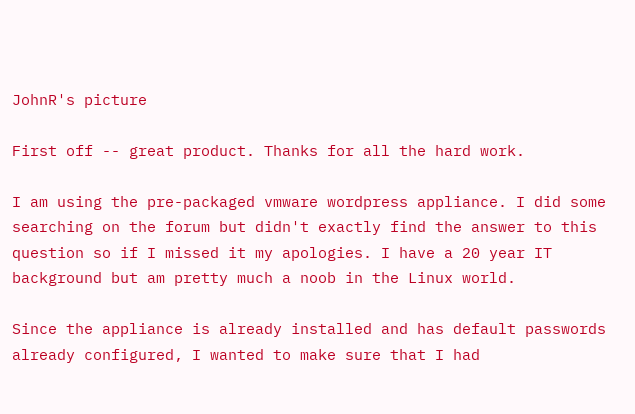JohnR's picture

First off -- great product. Thanks for all the hard work.

I am using the pre-packaged vmware wordpress appliance. I did some searching on the forum but didn't exactly find the answer to this question so if I missed it my apologies. I have a 20 year IT background but am pretty much a noob in the Linux world.

Since the appliance is already installed and has default passwords already configured, I wanted to make sure that I had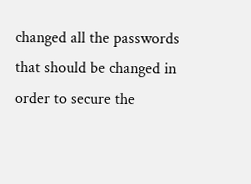changed all the passwords that should be changed in order to secure the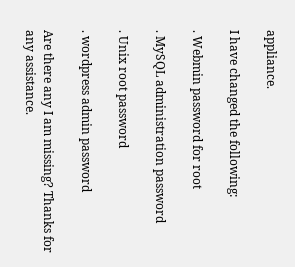appliance.

I have changed the following:

. Webmin password for root

. MySQL administration password

. Unix root password

. wordpress admin password

Are there any I am missing? Thanks for any assistance.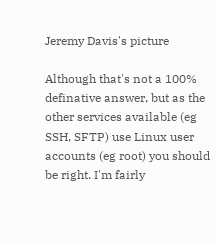Jeremy Davis's picture

Although that's not a 100% definative answer, but as the other services available (eg SSH, SFTP) use Linux user accounts (eg root) you should be right. I'm fairly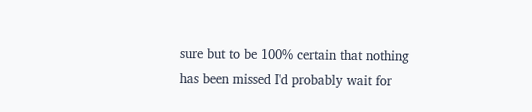sure but to be 100% certain that nothing has been missed I'd probably wait for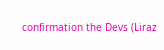confirmation the Devs (Liraz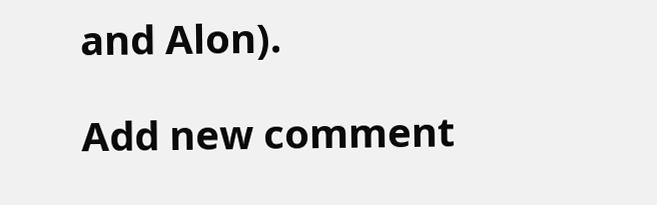and Alon).

Add new comment